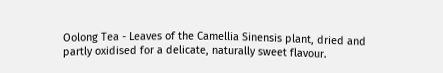Oolong Tea - Leaves of the Camellia Sinensis plant, dried and partly oxidised for a delicate, naturally sweet flavour.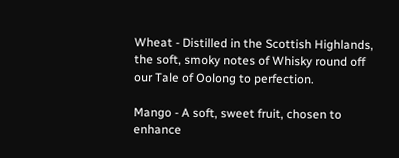Wheat - Distilled in the Scottish Highlands, the soft, smoky notes of Whisky round off our Tale of Oolong to perfection.

Mango - A soft, sweet fruit, chosen to enhance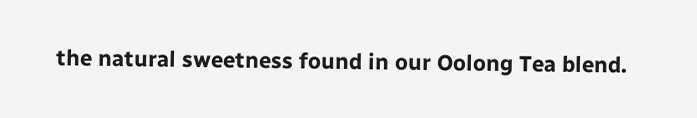the natural sweetness found in our Oolong Tea blend.